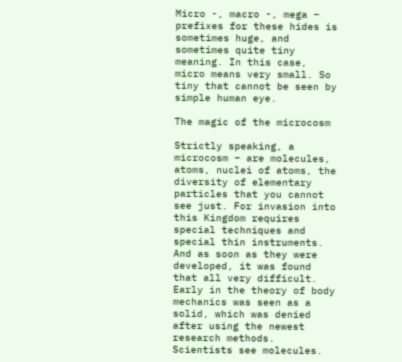Micro -, macro -, mega – prefixes for these hides is sometimes huge, and sometimes quite tiny meaning. In this case, micro means very small. So tiny that cannot be seen by simple human eye.

The magic of the microcosm

Strictly speaking, a microcosm – are molecules, atoms, nuclei of atoms, the diversity of elementary particles that you cannot see just. For invasion into this Kingdom requires special techniques and special thin instruments. And as soon as they were developed, it was found that all very difficult. Early in the theory of body mechanics was seen as a solid, which was denied after using the newest research methods. Scientists see molecules.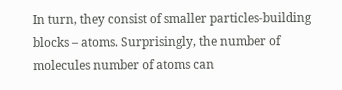In turn, they consist of smaller particles-building blocks – atoms. Surprisingly, the number of molecules number of atoms can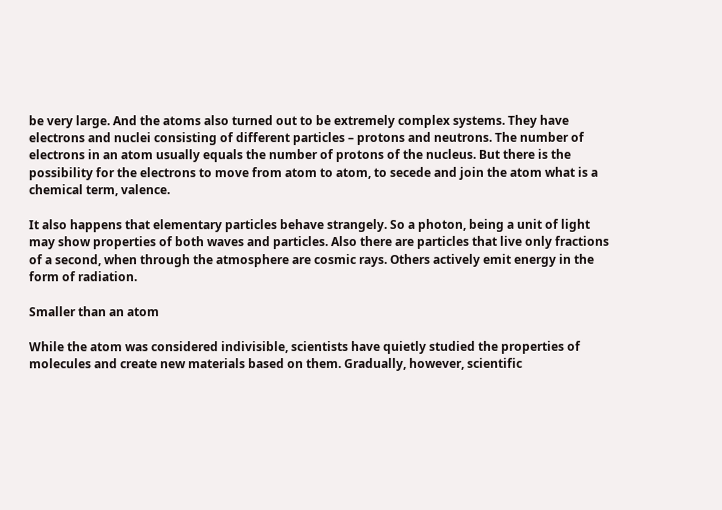be very large. And the atoms also turned out to be extremely complex systems. They have electrons and nuclei consisting of different particles – protons and neutrons. The number of electrons in an atom usually equals the number of protons of the nucleus. But there is the possibility for the electrons to move from atom to atom, to secede and join the atom what is a chemical term, valence.

It also happens that elementary particles behave strangely. So a photon, being a unit of light may show properties of both waves and particles. Also there are particles that live only fractions of a second, when through the atmosphere are cosmic rays. Others actively emit energy in the form of radiation.

Smaller than an atom

While the atom was considered indivisible, scientists have quietly studied the properties of molecules and create new materials based on them. Gradually, however, scientific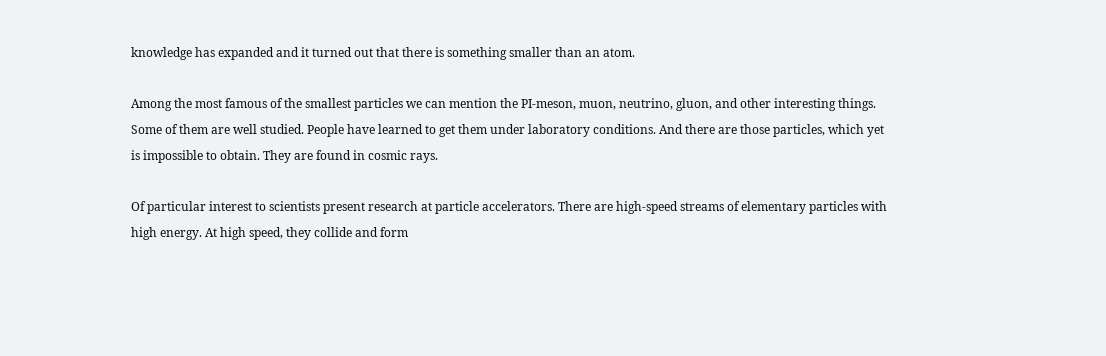knowledge has expanded and it turned out that there is something smaller than an atom.

Among the most famous of the smallest particles we can mention the PI-meson, muon, neutrino, gluon, and other interesting things. Some of them are well studied. People have learned to get them under laboratory conditions. And there are those particles, which yet is impossible to obtain. They are found in cosmic rays.

Of particular interest to scientists present research at particle accelerators. There are high-speed streams of elementary particles with high energy. At high speed, they collide and form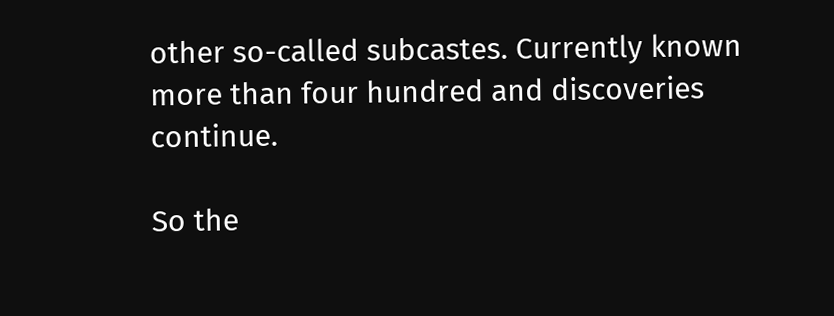other so-called subcastes. Currently known more than four hundred and discoveries continue.

So the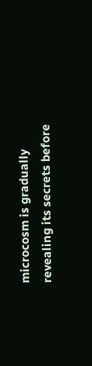microcosm is gradually revealing its secrets before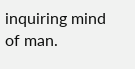inquiring mind of man.